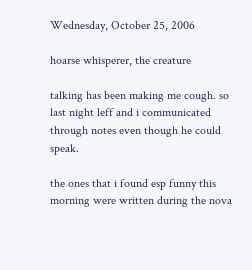Wednesday, October 25, 2006

hoarse whisperer, the creature

talking has been making me cough. so last night leff and i communicated through notes even though he could speak.

the ones that i found esp funny this morning were written during the nova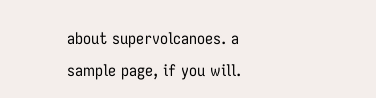about supervolcanoes. a sample page, if you will.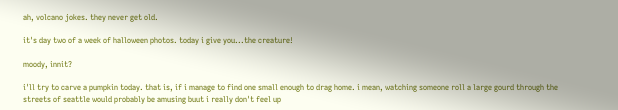ah, volcano jokes. they never get old.

it's day two of a week of halloween photos. today i give you...the creature!

moody, innit?

i'll try to carve a pumpkin today. that is, if i manage to find one small enough to drag home. i mean, watching someone roll a large gourd through the streets of seattle would probably be amusing buut i really don't feel up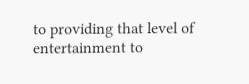to providing that level of entertainment to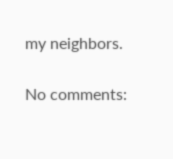my neighbors.

No comments: